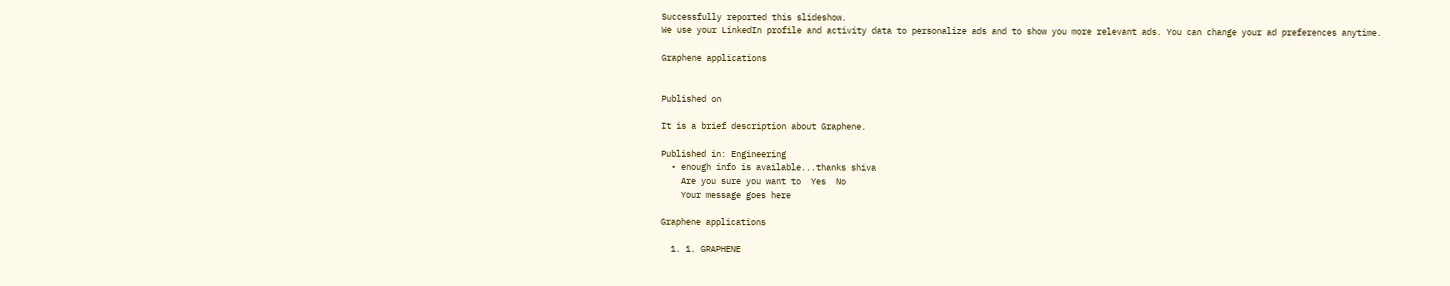Successfully reported this slideshow.
We use your LinkedIn profile and activity data to personalize ads and to show you more relevant ads. You can change your ad preferences anytime.

Graphene applications


Published on

It is a brief description about Graphene.

Published in: Engineering
  • enough info is available...thanks shiva
    Are you sure you want to  Yes  No
    Your message goes here

Graphene applications

  1. 1. GRAPHENE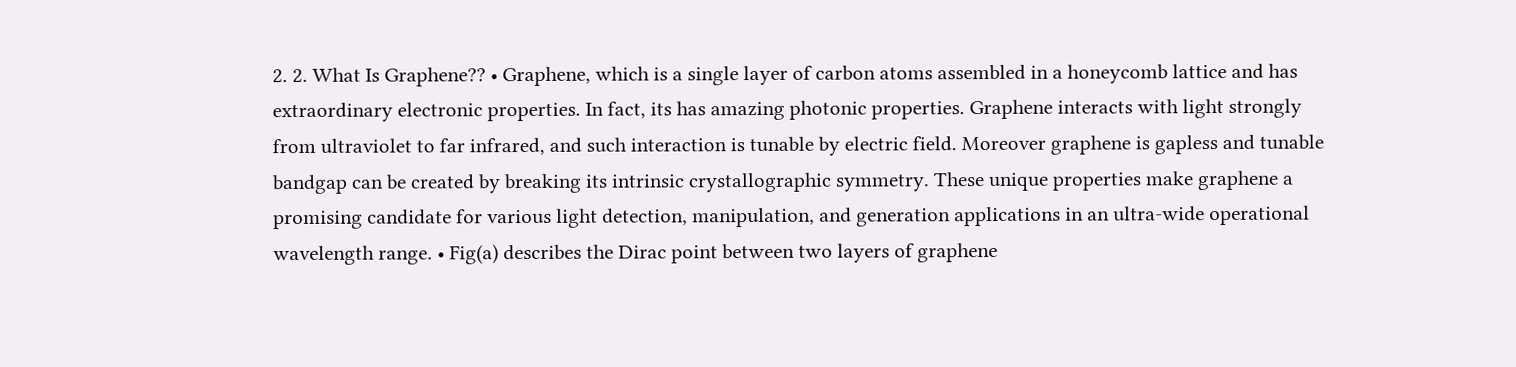2. 2. What Is Graphene?? • Graphene, which is a single layer of carbon atoms assembled in a honeycomb lattice and has extraordinary electronic properties. In fact, its has amazing photonic properties. Graphene interacts with light strongly from ultraviolet to far infrared, and such interaction is tunable by electric field. Moreover graphene is gapless and tunable bandgap can be created by breaking its intrinsic crystallographic symmetry. These unique properties make graphene a promising candidate for various light detection, manipulation, and generation applications in an ultra-wide operational wavelength range. • Fig(a) describes the Dirac point between two layers of graphene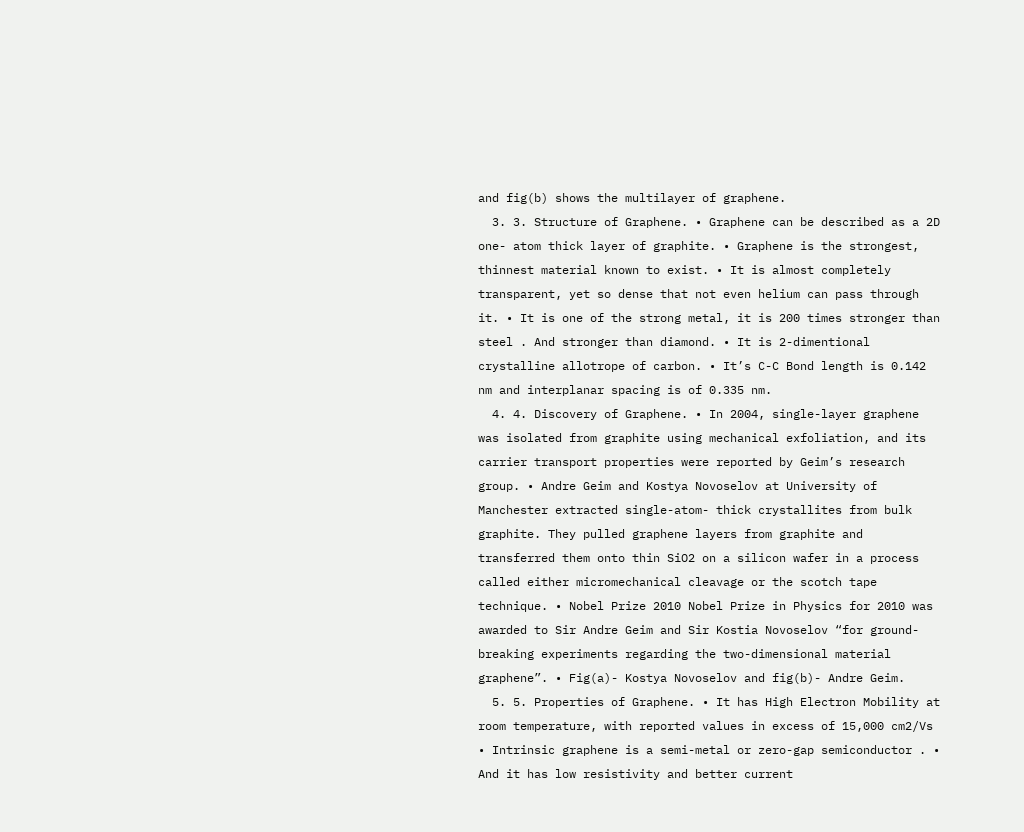and fig(b) shows the multilayer of graphene.
  3. 3. Structure of Graphene. • Graphene can be described as a 2D one- atom thick layer of graphite. • Graphene is the strongest, thinnest material known to exist. • It is almost completely transparent, yet so dense that not even helium can pass through it. • It is one of the strong metal, it is 200 times stronger than steel . And stronger than diamond. • It is 2-dimentional crystalline allotrope of carbon. • It’s C-C Bond length is 0.142 nm and interplanar spacing is of 0.335 nm.
  4. 4. Discovery of Graphene. • In 2004, single-layer graphene was isolated from graphite using mechanical exfoliation, and its carrier transport properties were reported by Geim’s research group. • Andre Geim and Kostya Novoselov at University of Manchester extracted single-atom- thick crystallites from bulk graphite. They pulled graphene layers from graphite and transferred them onto thin SiO2 on a silicon wafer in a process called either micromechanical cleavage or the scotch tape technique. • Nobel Prize 2010 Nobel Prize in Physics for 2010 was awarded to Sir Andre Geim and Sir Kostia Novoselov “for ground-breaking experiments regarding the two-dimensional material graphene”. • Fig(a)- Kostya Novoselov and fig(b)- Andre Geim.
  5. 5. Properties of Graphene. • It has High Electron Mobility at room temperature, with reported values in excess of 15,000 cm2/Vs • Intrinsic graphene is a semi-metal or zero-gap semiconductor . • And it has low resistivity and better current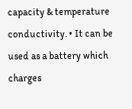capacity & temperature conductivity. • It can be used as a battery which charges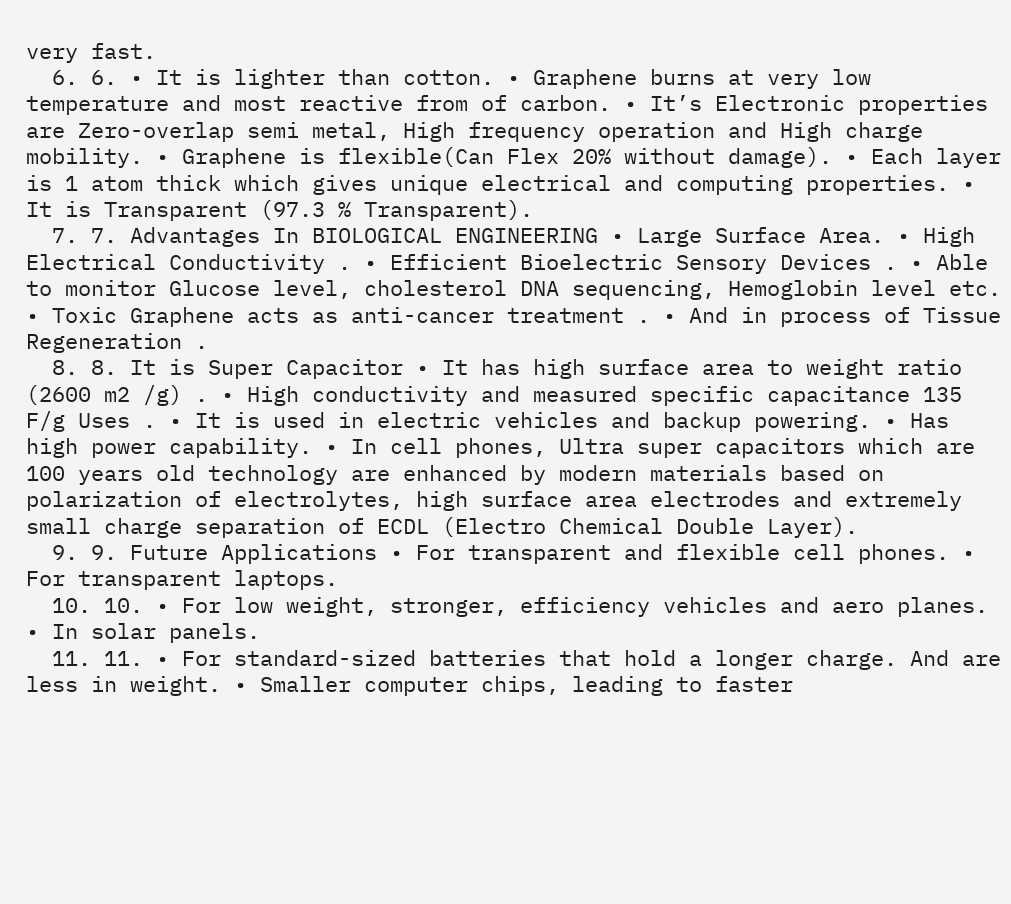very fast.
  6. 6. • It is lighter than cotton. • Graphene burns at very low temperature and most reactive from of carbon. • It’s Electronic properties are Zero-overlap semi metal, High frequency operation and High charge mobility. • Graphene is flexible(Can Flex 20% without damage). • Each layer is 1 atom thick which gives unique electrical and computing properties. • It is Transparent (97.3 % Transparent).
  7. 7. Advantages In BIOLOGICAL ENGINEERING • Large Surface Area. • High Electrical Conductivity . • Efficient Bioelectric Sensory Devices . • Able to monitor Glucose level, cholesterol DNA sequencing, Hemoglobin level etc. • Toxic Graphene acts as anti-cancer treatment . • And in process of Tissue Regeneration .
  8. 8. It is Super Capacitor • It has high surface area to weight ratio (2600 m2 /g) . • High conductivity and measured specific capacitance 135 F/g Uses . • It is used in electric vehicles and backup powering. • Has high power capability. • In cell phones, Ultra super capacitors which are 100 years old technology are enhanced by modern materials based on polarization of electrolytes, high surface area electrodes and extremely small charge separation of ECDL (Electro Chemical Double Layer).
  9. 9. Future Applications • For transparent and flexible cell phones. • For transparent laptops.
  10. 10. • For low weight, stronger, efficiency vehicles and aero planes. • In solar panels.
  11. 11. • For standard-sized batteries that hold a longer charge. And are less in weight. • Smaller computer chips, leading to faster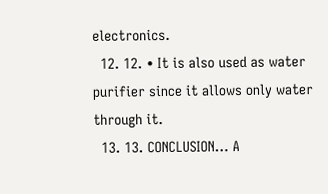electronics.
  12. 12. • It is also used as water purifier since it allows only water through it.
  13. 13. CONCLUSION… A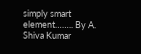simply smart element…….. By A. Shiva Kumar